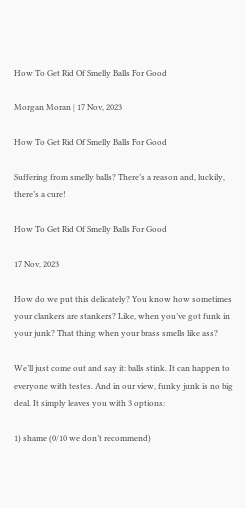How To Get Rid Of Smelly Balls For Good

Morgan Moran | 17 Nov, 2023

How To Get Rid Of Smelly Balls For Good

Suffering from smelly balls? There’s a reason and, luckily, there’s a cure!

How To Get Rid Of Smelly Balls For Good

17 Nov, 2023

How do we put this delicately? You know how sometimes your clankers are stankers? Like, when you’ve got funk in your junk? That thing when your brass smells like ass?

We’ll just come out and say it: balls stink. It can happen to everyone with testes. And in our view, funky junk is no big deal. It simply leaves you with 3 options:

1) shame (0/10 we don’t recommend)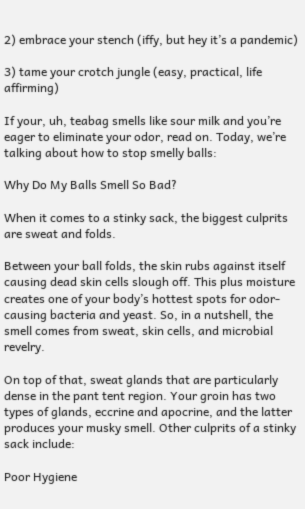2) embrace your stench (iffy, but hey it’s a pandemic)

3) tame your crotch jungle (easy, practical, life affirming)

If your, uh, teabag smells like sour milk and you’re eager to eliminate your odor, read on. Today, we’re talking about how to stop smelly balls:

Why Do My Balls Smell So Bad?

When it comes to a stinky sack, the biggest culprits are sweat and folds.

Between your ball folds, the skin rubs against itself causing dead skin cells slough off. This plus moisture creates one of your body’s hottest spots for odor-causing bacteria and yeast. So, in a nutshell, the smell comes from sweat, skin cells, and microbial revelry.

On top of that, sweat glands that are particularly dense in the pant tent region. Your groin has two types of glands, eccrine and apocrine, and the latter produces your musky smell. Other culprits of a stinky sack include:

Poor Hygiene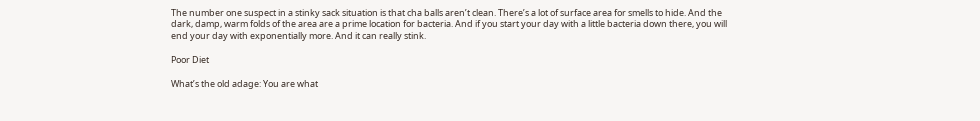The number one suspect in a stinky sack situation is that cha balls aren’t clean. There’s a lot of surface area for smells to hide. And the dark, damp, warm folds of the area are a prime location for bacteria. And if you start your day with a little bacteria down there, you will end your day with exponentially more. And it can really stink.

Poor Diet

What’s the old adage: You are what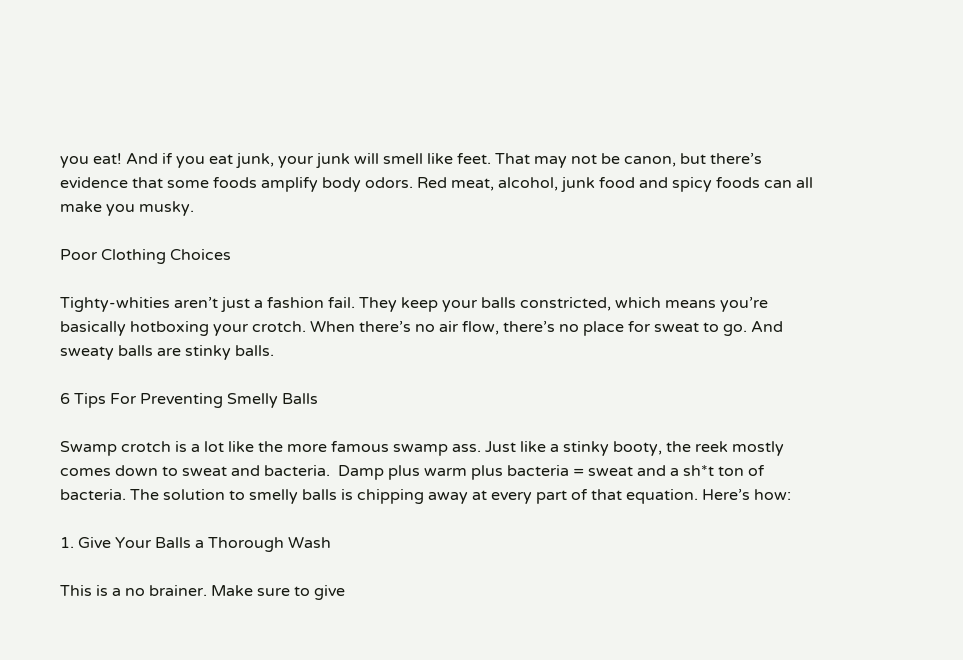you eat! And if you eat junk, your junk will smell like feet. That may not be canon, but there’s evidence that some foods amplify body odors. Red meat, alcohol, junk food and spicy foods can all make you musky.

Poor Clothing Choices

Tighty-whities aren’t just a fashion fail. They keep your balls constricted, which means you’re basically hotboxing your crotch. When there’s no air flow, there’s no place for sweat to go. And sweaty balls are stinky balls.

6 Tips For Preventing Smelly Balls

Swamp crotch is a lot like the more famous swamp ass. Just like a stinky booty, the reek mostly comes down to sweat and bacteria.  Damp plus warm plus bacteria = sweat and a sh*t ton of bacteria. The solution to smelly balls is chipping away at every part of that equation. Here’s how:

1. Give Your Balls a Thorough Wash

This is a no brainer. Make sure to give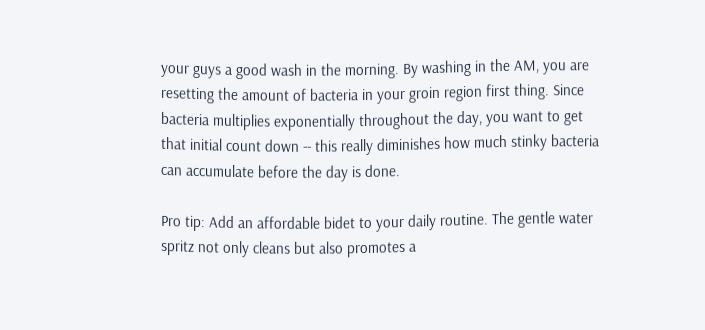your guys a good wash in the morning. By washing in the AM, you are resetting the amount of bacteria in your groin region first thing. Since bacteria multiplies exponentially throughout the day, you want to get that initial count down -- this really diminishes how much stinky bacteria can accumulate before the day is done.

Pro tip: Add an affordable bidet to your daily routine. The gentle water spritz not only cleans but also promotes a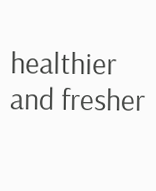healthier and fresher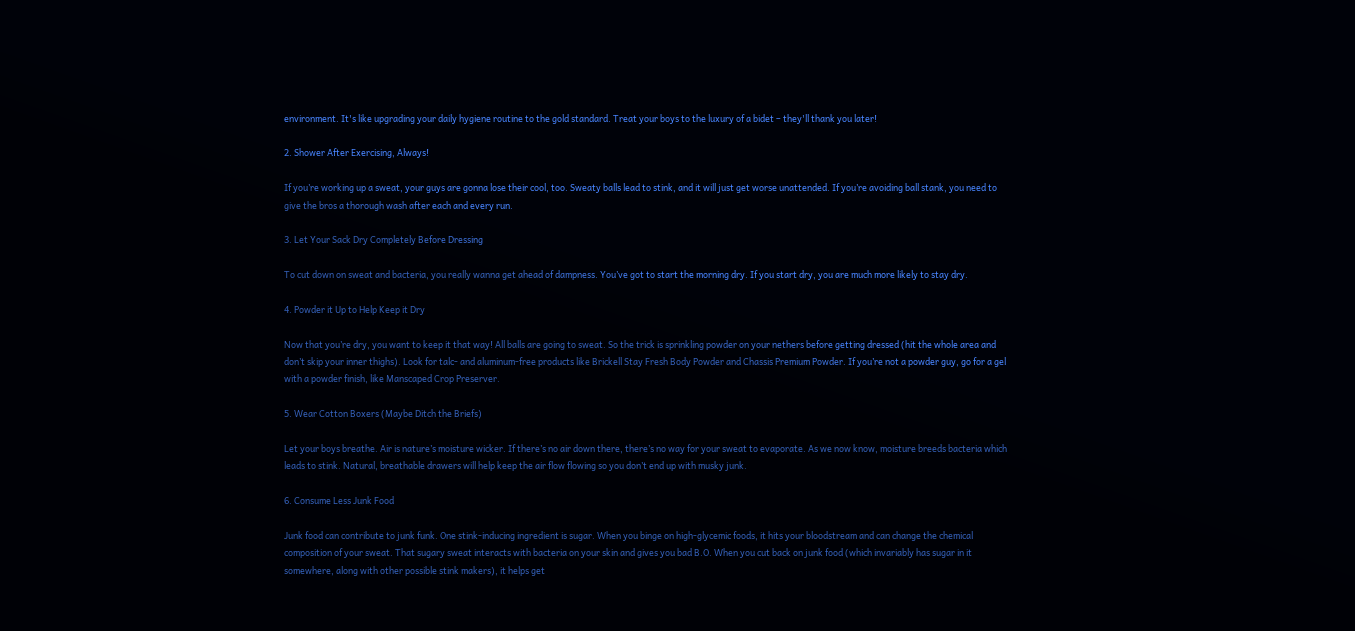environment. It's like upgrading your daily hygiene routine to the gold standard. Treat your boys to the luxury of a bidet – they'll thank you later!

2. Shower After Exercising, Always!

If you’re working up a sweat, your guys are gonna lose their cool, too. Sweaty balls lead to stink, and it will just get worse unattended. If you’re avoiding ball stank, you need to give the bros a thorough wash after each and every run.

3. Let Your Sack Dry Completely Before Dressing

To cut down on sweat and bacteria, you really wanna get ahead of dampness. You’ve got to start the morning dry. If you start dry, you are much more likely to stay dry.

4. Powder it Up to Help Keep it Dry

Now that you’re dry, you want to keep it that way! All balls are going to sweat. So the trick is sprinkling powder on your nethers before getting dressed (hit the whole area and don’t skip your inner thighs). Look for talc- and aluminum-free products like Brickell Stay Fresh Body Powder and Chassis Premium Powder. If you’re not a powder guy, go for a gel with a powder finish, like Manscaped Crop Preserver.

5. Wear Cotton Boxers (Maybe Ditch the Briefs)

Let your boys breathe. Air is nature’s moisture wicker. If there’s no air down there, there’s no way for your sweat to evaporate. As we now know, moisture breeds bacteria which leads to stink. Natural, breathable drawers will help keep the air flow flowing so you don’t end up with musky junk.

6. Consume Less Junk Food

Junk food can contribute to junk funk. One stink-inducing ingredient is sugar. When you binge on high-glycemic foods, it hits your bloodstream and can change the chemical composition of your sweat. That sugary sweat interacts with bacteria on your skin and gives you bad B.O. When you cut back on junk food (which invariably has sugar in it somewhere, along with other possible stink makers), it helps get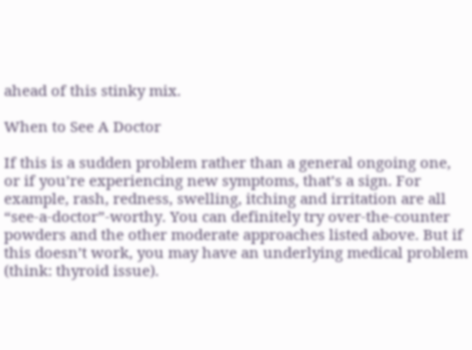ahead of this stinky mix.

When to See A Doctor

If this is a sudden problem rather than a general ongoing one, or if you’re experiencing new symptoms, that’s a sign. For example, rash, redness, swelling, itching and irritation are all “see-a-doctor”-worthy. You can definitely try over-the-counter powders and the other moderate approaches listed above. But if this doesn’t work, you may have an underlying medical problem (think: thyroid issue).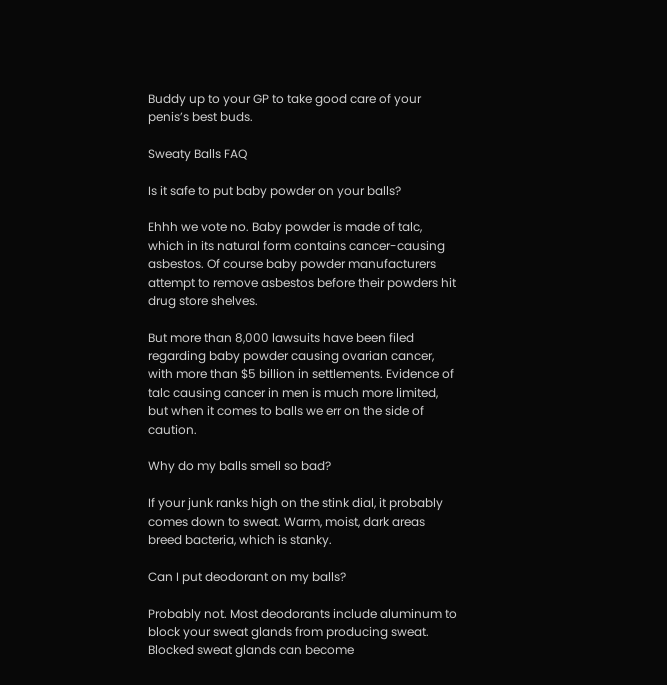Buddy up to your GP to take good care of your penis’s best buds.

Sweaty Balls FAQ

Is it safe to put baby powder on your balls?

Ehhh we vote no. Baby powder is made of talc, which in its natural form contains cancer-causing asbestos. Of course baby powder manufacturers attempt to remove asbestos before their powders hit drug store shelves.

But more than 8,000 lawsuits have been filed regarding baby powder causing ovarian cancer, with more than $5 billion in settlements. Evidence of talc causing cancer in men is much more limited, but when it comes to balls we err on the side of caution.

Why do my balls smell so bad?

If your junk ranks high on the stink dial, it probably comes down to sweat. Warm, moist, dark areas breed bacteria, which is stanky.

Can I put deodorant on my balls?

Probably not. Most deodorants include aluminum to block your sweat glands from producing sweat. Blocked sweat glands can become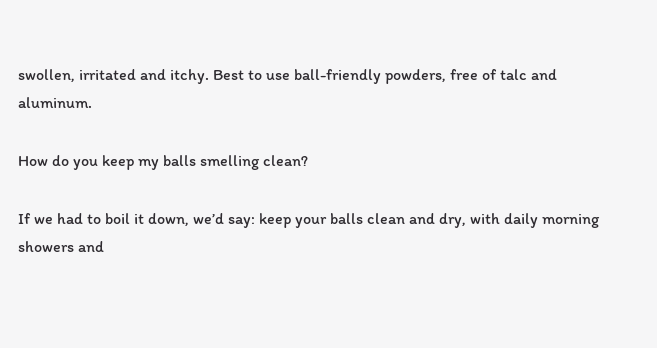swollen, irritated and itchy. Best to use ball-friendly powders, free of talc and aluminum.

How do you keep my balls smelling clean?

If we had to boil it down, we’d say: keep your balls clean and dry, with daily morning showers and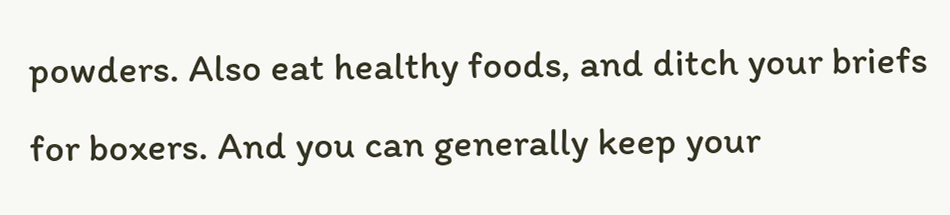powders. Also eat healthy foods, and ditch your briefs for boxers. And you can generally keep your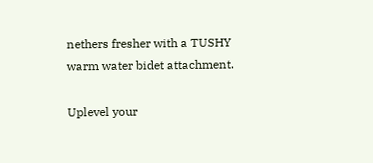nethers fresher with a TUSHY warm water bidet attachment.

Uplevel your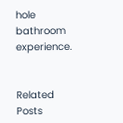hole bathroom experience.


Related Posts